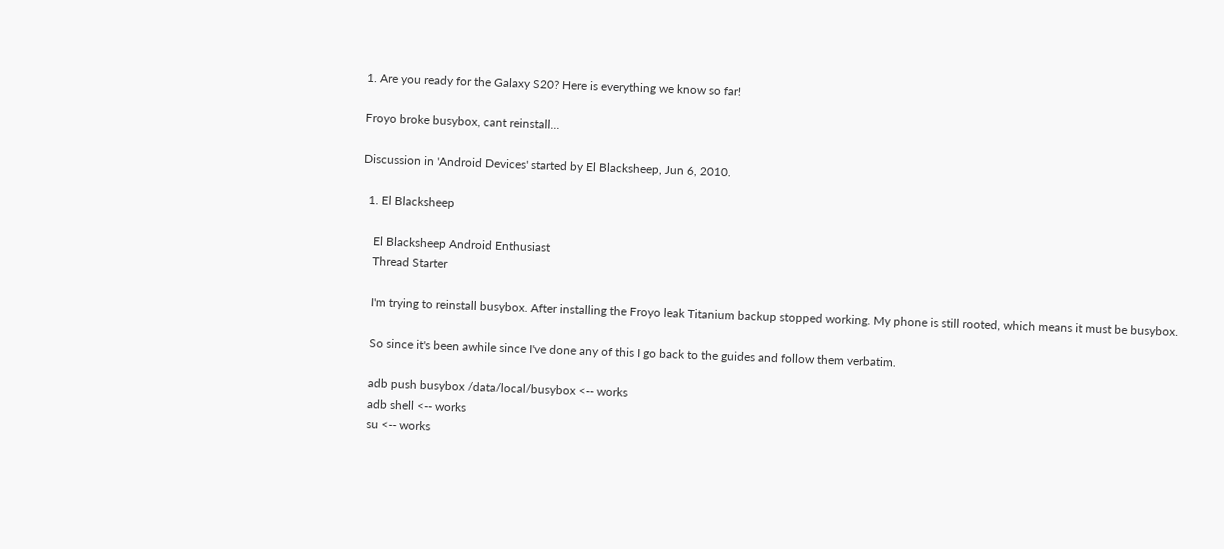1. Are you ready for the Galaxy S20? Here is everything we know so far!

Froyo broke busybox, cant reinstall...

Discussion in 'Android Devices' started by El Blacksheep, Jun 6, 2010.

  1. El Blacksheep

    El Blacksheep Android Enthusiast
    Thread Starter

    I'm trying to reinstall busybox. After installing the Froyo leak Titanium backup stopped working. My phone is still rooted, which means it must be busybox.

    So since it's been awhile since I've done any of this I go back to the guides and follow them verbatim.

    adb push busybox /data/local/busybox <-- works
    adb shell <-- works
    su <-- works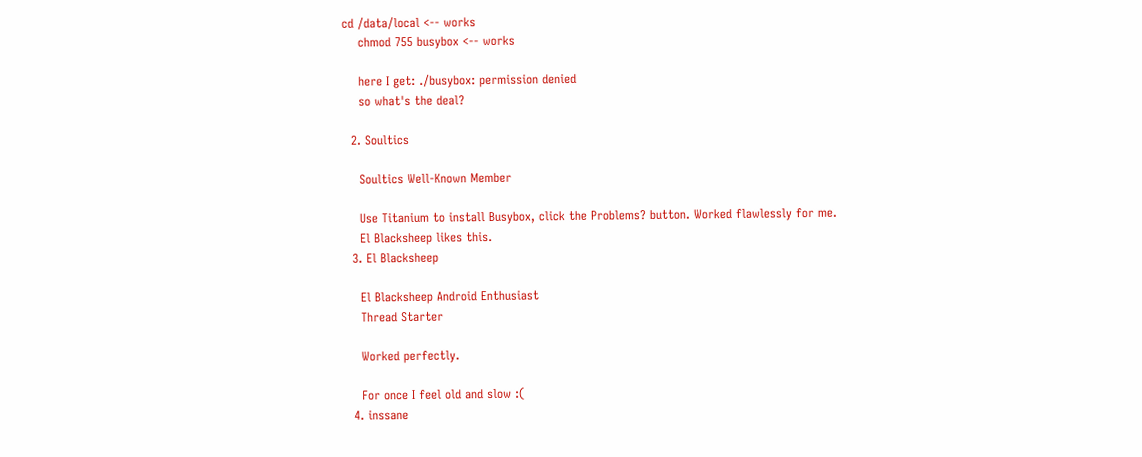cd /data/local <-- works
    chmod 755 busybox <-- works

    here I get: ./busybox: permission denied
    so what's the deal?

  2. Soultics

    Soultics Well-Known Member

    Use Titanium to install Busybox, click the Problems? button. Worked flawlessly for me.
    El Blacksheep likes this.
  3. El Blacksheep

    El Blacksheep Android Enthusiast
    Thread Starter

    Worked perfectly.

    For once I feel old and slow :(
  4. inssane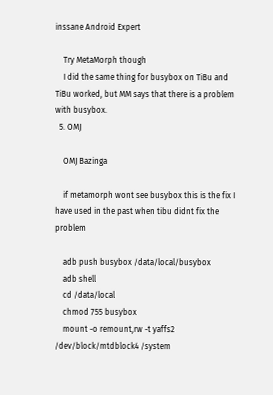inssane Android Expert

    Try MetaMorph though
    I did the same thing for busybox on TiBu and TiBu worked, but MM says that there is a problem with busybox.
  5. OMJ

    OMJ Bazinga

    if metamorph wont see busybox this is the fix I have used in the past when tibu didnt fix the problem

    adb push busybox /data/local/busybox
    adb shell
    cd /data/local
    chmod 755 busybox
    mount -o remount,rw -t yaffs2 /dev/block/mtdblock4 /system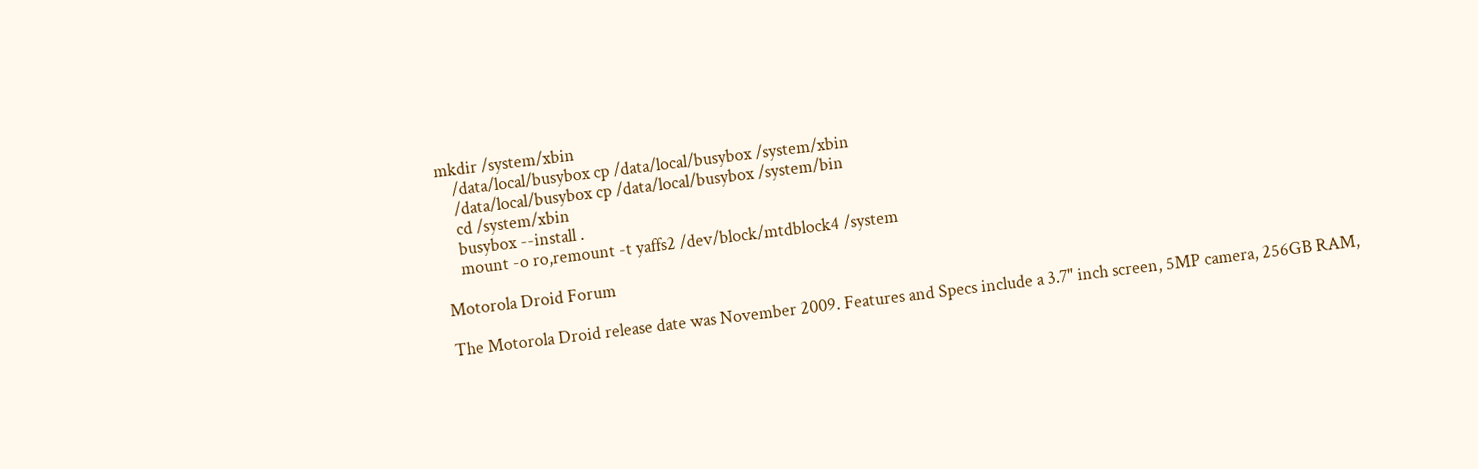mkdir /system/xbin
    /data/local/busybox cp /data/local/busybox /system/xbin
    /data/local/busybox cp /data/local/busybox /system/bin
    cd /system/xbin
    busybox --install .
    mount -o ro,remount -t yaffs2 /dev/block/mtdblock4 /system

Motorola Droid Forum

The Motorola Droid release date was November 2009. Features and Specs include a 3.7" inch screen, 5MP camera, 256GB RAM,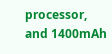processor, and 1400mAh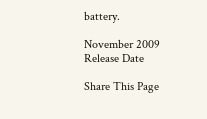battery.

November 2009
Release Date

Share This Page